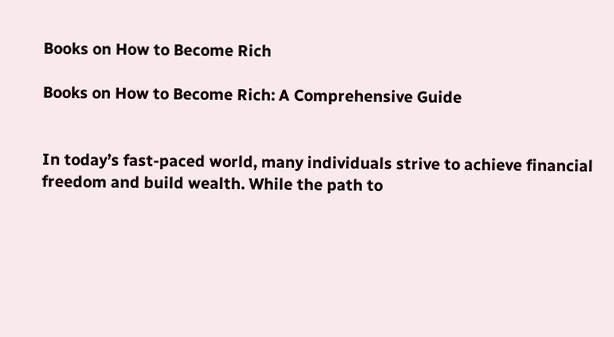Books on How to Become Rich

Books on How to Become Rich: A Comprehensive Guide


In today’s fast-paced world, many individuals strive to achieve financial freedom and build wealth. While the path to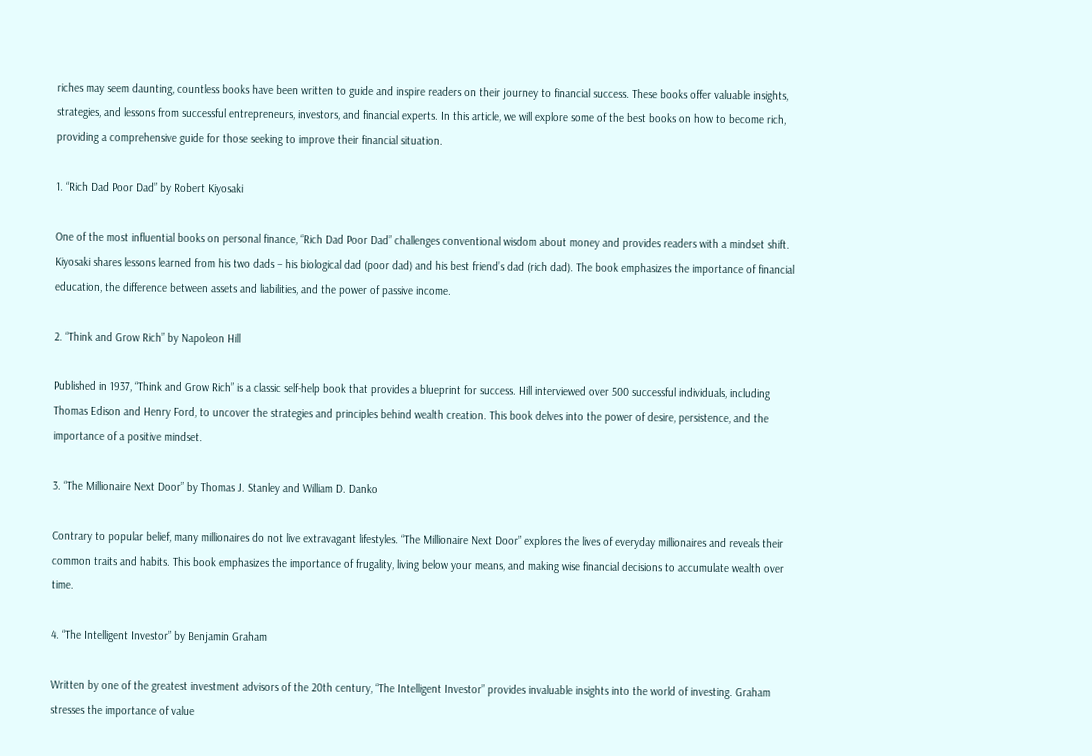riches may seem daunting, countless books have been written to guide and inspire readers on their journey to financial success. These books offer valuable insights, strategies, and lessons from successful entrepreneurs, investors, and financial experts. In this article, we will explore some of the best books on how to become rich, providing a comprehensive guide for those seeking to improve their financial situation.

1. “Rich Dad Poor Dad” by Robert Kiyosaki

One of the most influential books on personal finance, “Rich Dad Poor Dad” challenges conventional wisdom about money and provides readers with a mindset shift. Kiyosaki shares lessons learned from his two dads – his biological dad (poor dad) and his best friend’s dad (rich dad). The book emphasizes the importance of financial education, the difference between assets and liabilities, and the power of passive income.

2. “Think and Grow Rich” by Napoleon Hill

Published in 1937, “Think and Grow Rich” is a classic self-help book that provides a blueprint for success. Hill interviewed over 500 successful individuals, including Thomas Edison and Henry Ford, to uncover the strategies and principles behind wealth creation. This book delves into the power of desire, persistence, and the importance of a positive mindset.

3. “The Millionaire Next Door” by Thomas J. Stanley and William D. Danko

Contrary to popular belief, many millionaires do not live extravagant lifestyles. “The Millionaire Next Door” explores the lives of everyday millionaires and reveals their common traits and habits. This book emphasizes the importance of frugality, living below your means, and making wise financial decisions to accumulate wealth over time.

4. “The Intelligent Investor” by Benjamin Graham

Written by one of the greatest investment advisors of the 20th century, “The Intelligent Investor” provides invaluable insights into the world of investing. Graham stresses the importance of value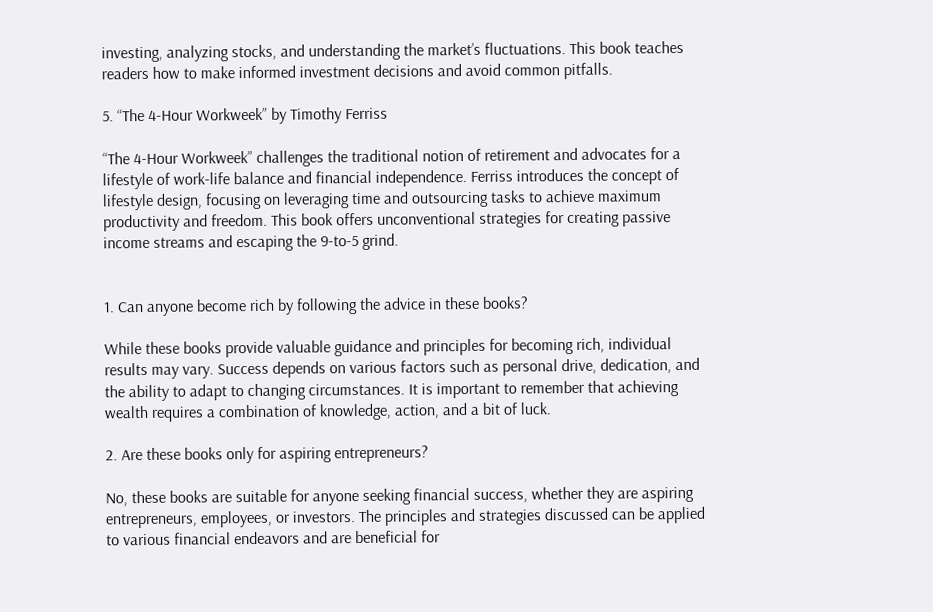investing, analyzing stocks, and understanding the market’s fluctuations. This book teaches readers how to make informed investment decisions and avoid common pitfalls.

5. “The 4-Hour Workweek” by Timothy Ferriss

“The 4-Hour Workweek” challenges the traditional notion of retirement and advocates for a lifestyle of work-life balance and financial independence. Ferriss introduces the concept of lifestyle design, focusing on leveraging time and outsourcing tasks to achieve maximum productivity and freedom. This book offers unconventional strategies for creating passive income streams and escaping the 9-to-5 grind.


1. Can anyone become rich by following the advice in these books?

While these books provide valuable guidance and principles for becoming rich, individual results may vary. Success depends on various factors such as personal drive, dedication, and the ability to adapt to changing circumstances. It is important to remember that achieving wealth requires a combination of knowledge, action, and a bit of luck.

2. Are these books only for aspiring entrepreneurs?

No, these books are suitable for anyone seeking financial success, whether they are aspiring entrepreneurs, employees, or investors. The principles and strategies discussed can be applied to various financial endeavors and are beneficial for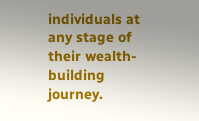individuals at any stage of their wealth-building journey.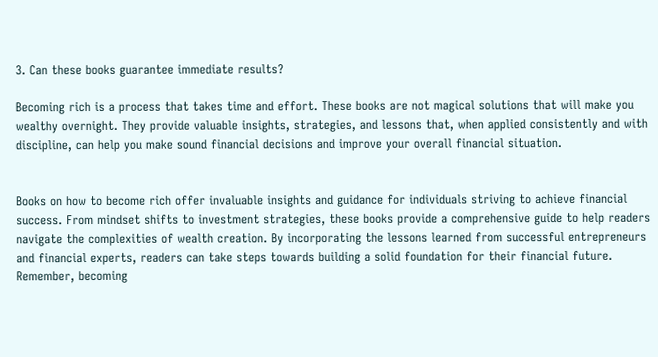3. Can these books guarantee immediate results?

Becoming rich is a process that takes time and effort. These books are not magical solutions that will make you wealthy overnight. They provide valuable insights, strategies, and lessons that, when applied consistently and with discipline, can help you make sound financial decisions and improve your overall financial situation.


Books on how to become rich offer invaluable insights and guidance for individuals striving to achieve financial success. From mindset shifts to investment strategies, these books provide a comprehensive guide to help readers navigate the complexities of wealth creation. By incorporating the lessons learned from successful entrepreneurs and financial experts, readers can take steps towards building a solid foundation for their financial future. Remember, becoming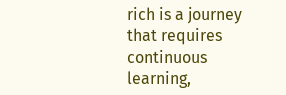rich is a journey that requires continuous learning,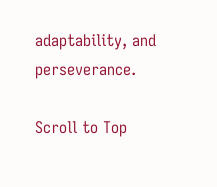adaptability, and perseverance.

Scroll to Top